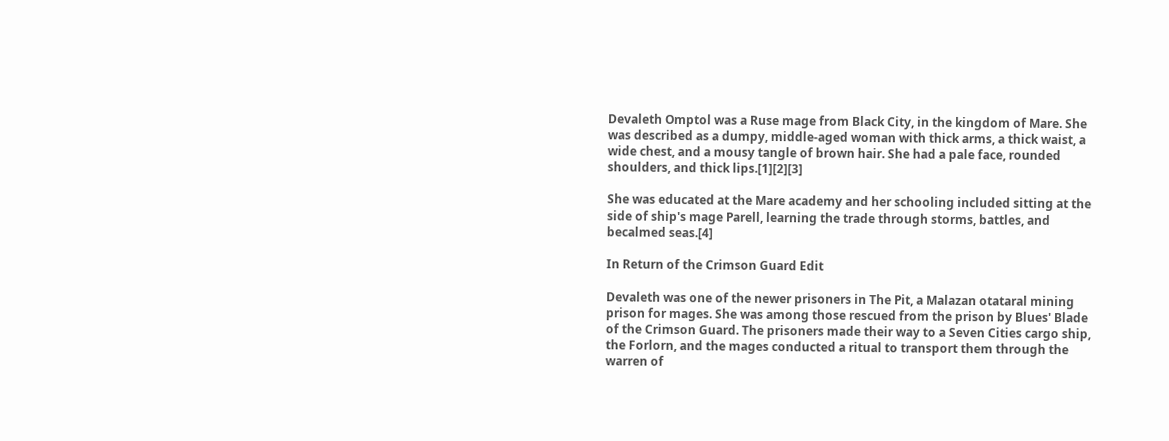Devaleth Omptol was a Ruse mage from Black City, in the kingdom of Mare. She was described as a dumpy, middle-aged woman with thick arms, a thick waist, a wide chest, and a mousy tangle of brown hair. She had a pale face, rounded shoulders, and thick lips.[1][2][3]

She was educated at the Mare academy and her schooling included sitting at the side of ship's mage Parell, learning the trade through storms, battles, and becalmed seas.[4]

In Return of the Crimson Guard Edit

Devaleth was one of the newer prisoners in The Pit, a Malazan otataral mining prison for mages. She was among those rescued from the prison by Blues' Blade of the Crimson Guard. The prisoners made their way to a Seven Cities cargo ship, the Forlorn, and the mages conducted a ritual to transport them through the warren of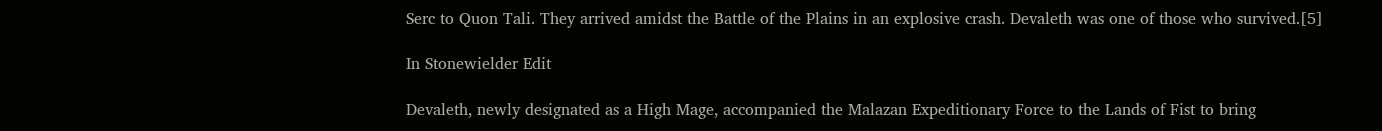Serc to Quon Tali. They arrived amidst the Battle of the Plains in an explosive crash. Devaleth was one of those who survived.[5]

In Stonewielder Edit

Devaleth, newly designated as a High Mage, accompanied the Malazan Expeditionary Force to the Lands of Fist to bring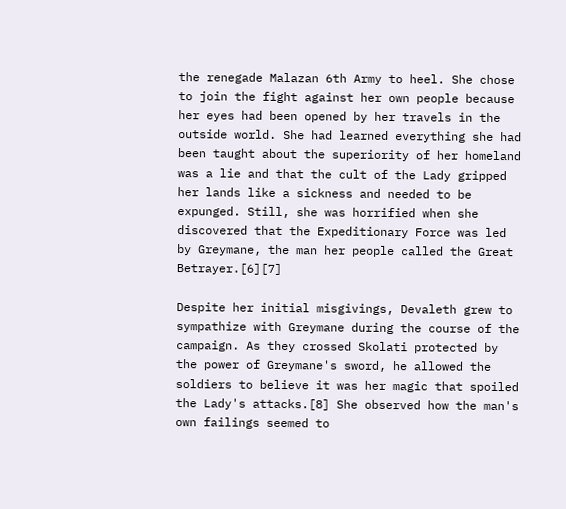the renegade Malazan 6th Army to heel. She chose to join the fight against her own people because her eyes had been opened by her travels in the outside world. She had learned everything she had been taught about the superiority of her homeland was a lie and that the cult of the Lady gripped her lands like a sickness and needed to be expunged. Still, she was horrified when she discovered that the Expeditionary Force was led by Greymane, the man her people called the Great Betrayer.[6][7]

Despite her initial misgivings, Devaleth grew to sympathize with Greymane during the course of the campaign. As they crossed Skolati protected by the power of Greymane's sword, he allowed the soldiers to believe it was her magic that spoiled the Lady's attacks.[8] She observed how the man's own failings seemed to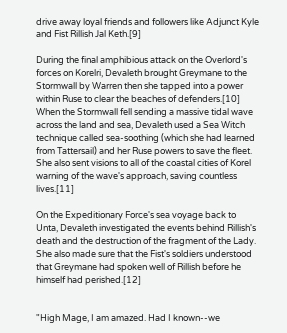drive away loyal friends and followers like Adjunct Kyle and Fist Rillish Jal Keth.[9]

During the final amphibious attack on the Overlord's forces on Korelri, Devaleth brought Greymane to the Stormwall by Warren then she tapped into a power within Ruse to clear the beaches of defenders.[10] When the Stormwall fell sending a massive tidal wave across the land and sea, Devaleth used a Sea Witch technique called sea-soothing (which she had learned from Tattersail) and her Ruse powers to save the fleet. She also sent visions to all of the coastal cities of Korel warning of the wave's approach, saving countless lives.[11]

On the Expeditionary Force's sea voyage back to Unta, Devaleth investigated the events behind Rillish's death and the destruction of the fragment of the Lady. She also made sure that the Fist's soldiers understood that Greymane had spoken well of Rillish before he himself had perished.[12]


"High Mage, I am amazed. Had I known--we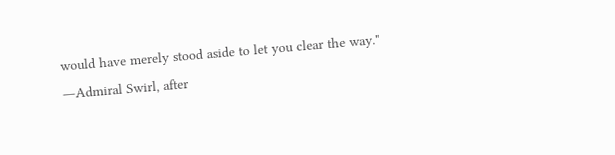would have merely stood aside to let you clear the way."
―Admiral Swirl, after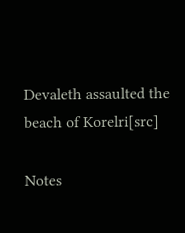Devaleth assaulted the beach of Korelri[src]

Notes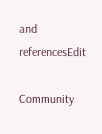and referencesEdit

Community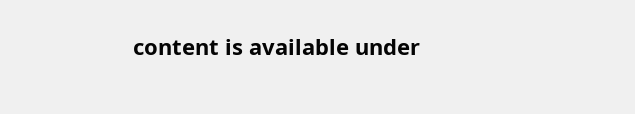content is available under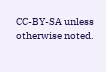CC-BY-SA unless otherwise noted.